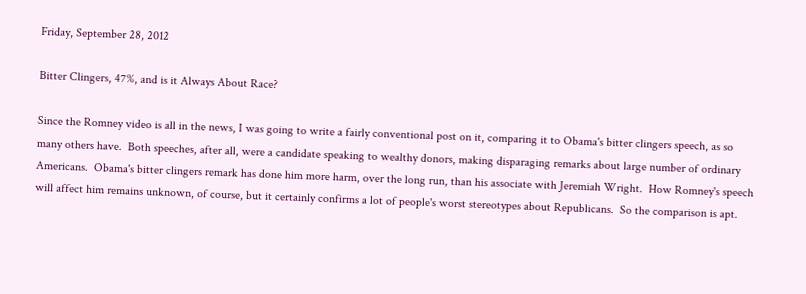Friday, September 28, 2012

Bitter Clingers, 47%, and is it Always About Race?

Since the Romney video is all in the news, I was going to write a fairly conventional post on it, comparing it to Obama's bitter clingers speech, as so many others have.  Both speeches, after all, were a candidate speaking to wealthy donors, making disparaging remarks about large number of ordinary Americans.  Obama's bitter clingers remark has done him more harm, over the long run, than his associate with Jeremiah Wright.  How Romney's speech will affect him remains unknown, of course, but it certainly confirms a lot of people's worst stereotypes about Republicans.  So the comparison is apt.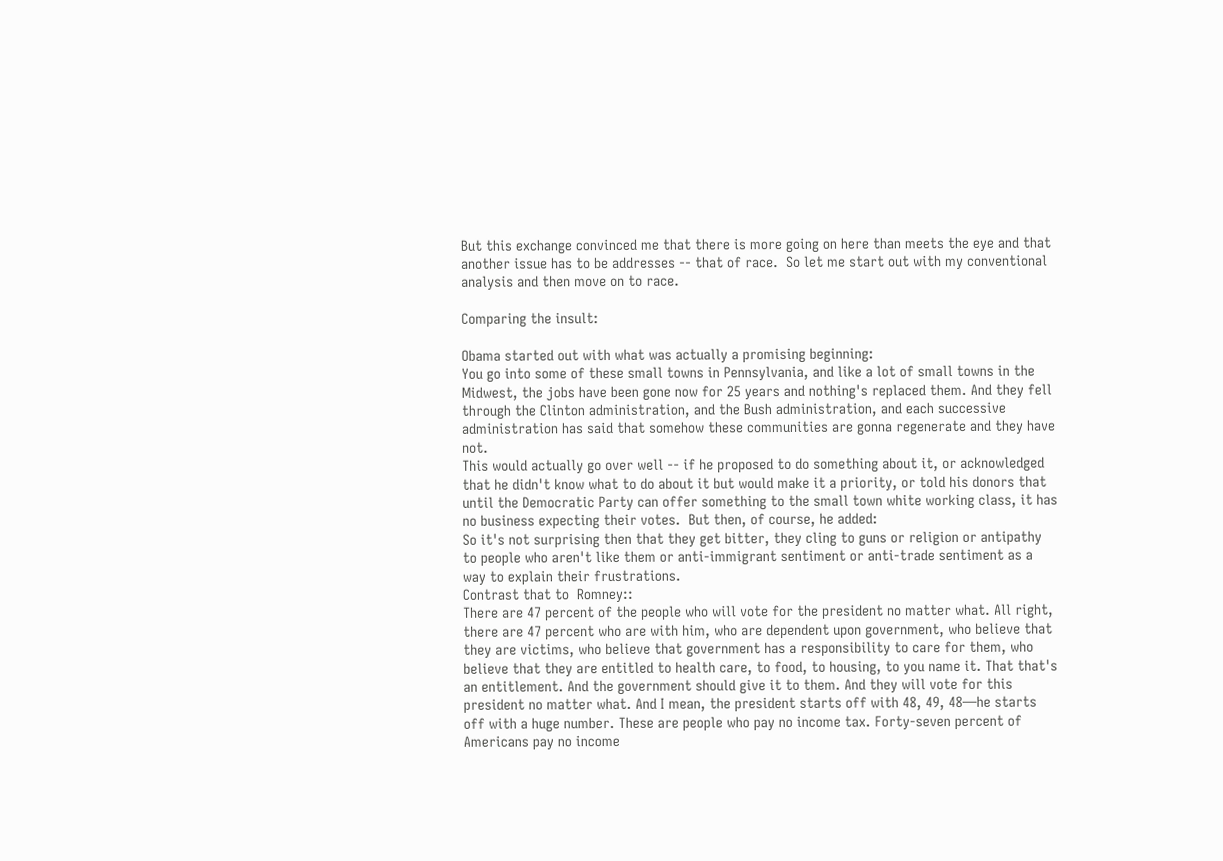But this exchange convinced me that there is more going on here than meets the eye and that another issue has to be addresses -- that of race.  So let me start out with my conventional analysis and then move on to race.

Comparing the insult:

Obama started out with what was actually a promising beginning:
You go into some of these small towns in Pennsylvania, and like a lot of small towns in the Midwest, the jobs have been gone now for 25 years and nothing's replaced them. And they fell through the Clinton administration, and the Bush administration, and each successive administration has said that somehow these communities are gonna regenerate and they have not.
This would actually go over well -- if he proposed to do something about it, or acknowledged that he didn't know what to do about it but would make it a priority, or told his donors that until the Democratic Party can offer something to the small town white working class, it has no business expecting their votes.  But then, of course, he added:
So it's not surprising then that they get bitter, they cling to guns or religion or antipathy to people who aren't like them or anti-immigrant sentiment or anti-trade sentiment as a way to explain their frustrations.
Contrast that to  Romney::
There are 47 percent of the people who will vote for the president no matter what. All right, there are 47 percent who are with him, who are dependent upon government, who believe that they are victims, who believe that government has a responsibility to care for them, who believe that they are entitled to health care, to food, to housing, to you name it. That that's an entitlement. And the government should give it to them. And they will vote for this president no matter what. And I mean, the president starts off with 48, 49, 48—he starts off with a huge number. These are people who pay no income tax. Forty-seven percent of Americans pay no income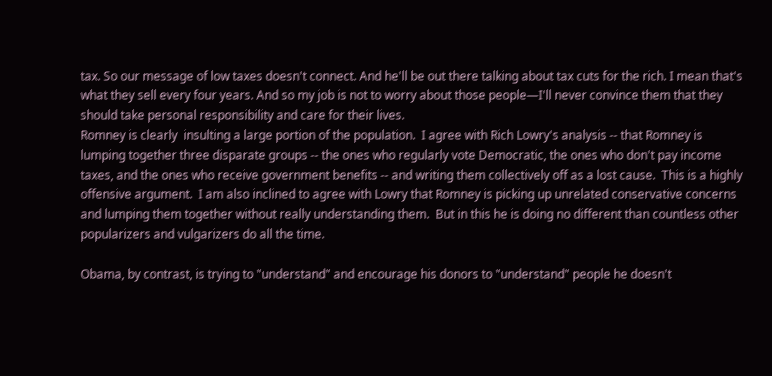tax. So our message of low taxes doesn't connect. And he'll be out there talking about tax cuts for the rich. I mean that's what they sell every four years. And so my job is not to worry about those people—I'll never convince them that they should take personal responsibility and care for their lives.
Romney is clearly  insulting a large portion of the population.  I agree with Rich Lowry's analysis -- that Romney is lumping together three disparate groups -- the ones who regularly vote Democratic, the ones who don't pay income taxes, and the ones who receive government benefits -- and writing them collectively off as a lost cause.  This is a highly offensive argument.  I am also inclined to agree with Lowry that Romney is picking up unrelated conservative concerns and lumping them together without really understanding them.  But in this he is doing no different than countless other popularizers and vulgarizers do all the time.

Obama, by contrast, is trying to "understand" and encourage his donors to "understand" people he doesn't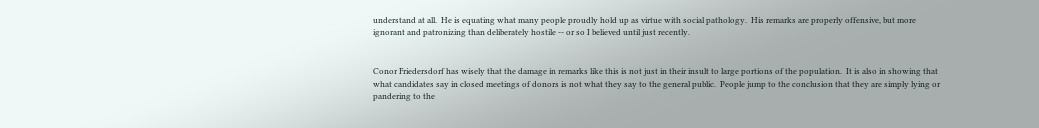understand at all.  He is equating what many people proudly hold up as virtue with social pathology.  His remarks are properly offensive, but more ignorant and patronizing than deliberately hostile -- or so I believed until just recently.


Conor Friedersdorf has wisely that the damage in remarks like this is not just in their insult to large portions of the population.  It is also in showing that what candidates say in closed meetings of donors is not what they say to the general public.  People jump to the conclusion that they are simply lying or pandering to the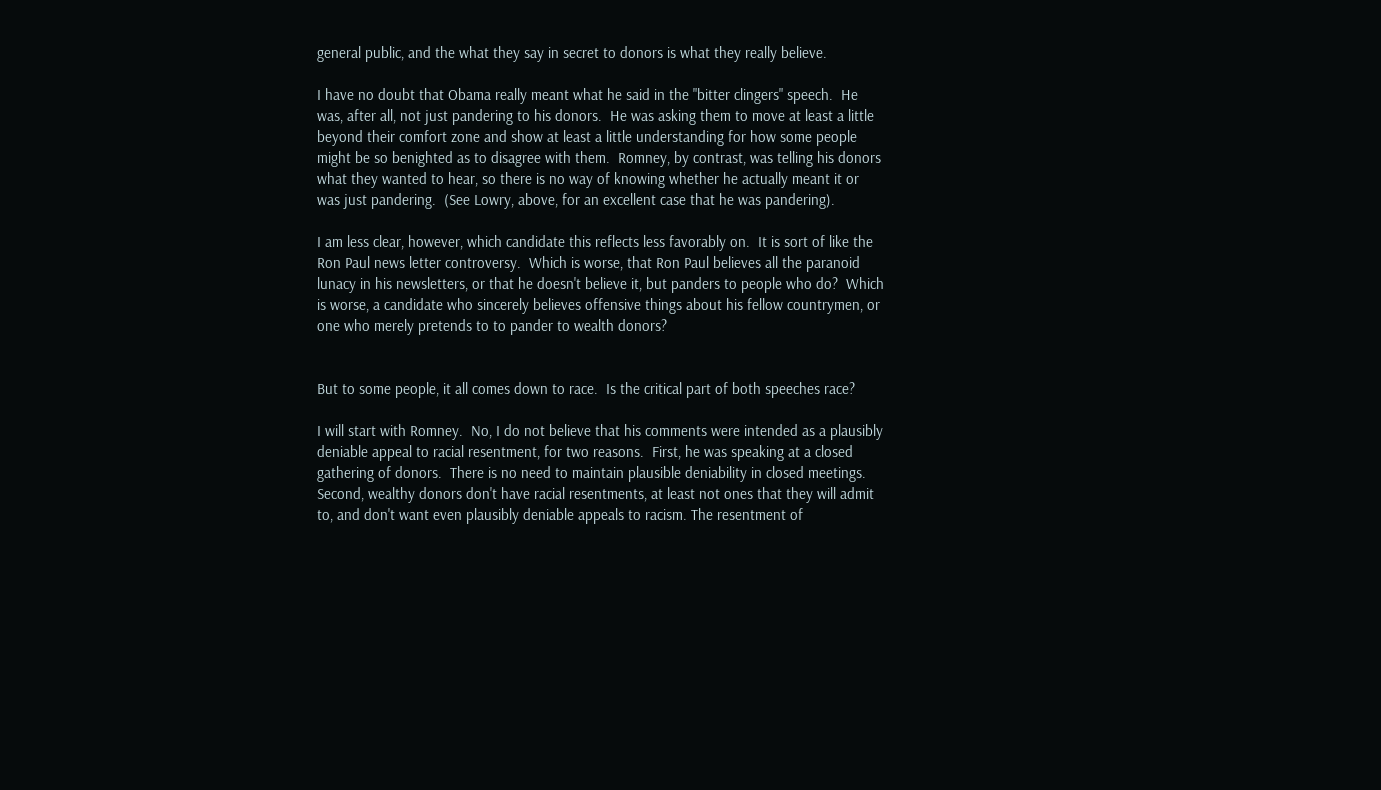general public, and the what they say in secret to donors is what they really believe.

I have no doubt that Obama really meant what he said in the "bitter clingers" speech.  He was, after all, not just pandering to his donors.  He was asking them to move at least a little beyond their comfort zone and show at least a little understanding for how some people might be so benighted as to disagree with them.  Romney, by contrast, was telling his donors what they wanted to hear, so there is no way of knowing whether he actually meant it or was just pandering.  (See Lowry, above, for an excellent case that he was pandering).

I am less clear, however, which candidate this reflects less favorably on.  It is sort of like the Ron Paul news letter controversy.  Which is worse, that Ron Paul believes all the paranoid lunacy in his newsletters, or that he doesn't believe it, but panders to people who do?  Which is worse, a candidate who sincerely believes offensive things about his fellow countrymen, or one who merely pretends to to pander to wealth donors?


But to some people, it all comes down to race.  Is the critical part of both speeches race?

I will start with Romney.  No, I do not believe that his comments were intended as a plausibly deniable appeal to racial resentment, for two reasons.  First, he was speaking at a closed gathering of donors.  There is no need to maintain plausible deniability in closed meetings.  Second, wealthy donors don't have racial resentments, at least not ones that they will admit to, and don't want even plausibly deniable appeals to racism. The resentment of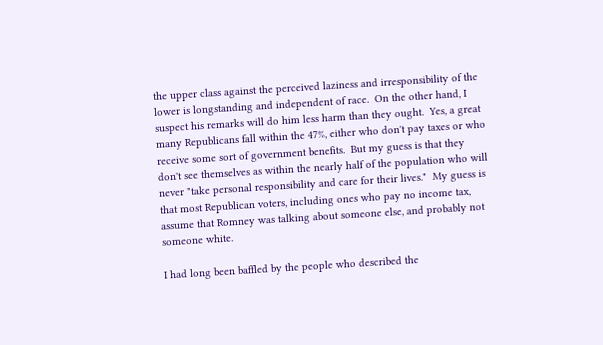the upper class against the perceived laziness and irresponsibility of the lower is longstanding and independent of race.  On the other hand, I suspect his remarks will do him less harm than they ought.  Yes, a great many Republicans fall within the 47%, either who don't pay taxes or who receive some sort of government benefits.  But my guess is that they don't see themselves as within the nearly half of the population who will never "take personal responsibility and care for their lives."  My guess is that most Republican voters, including ones who pay no income tax, assume that Romney was talking about someone else, and probably not someone white.

I had long been baffled by the people who described the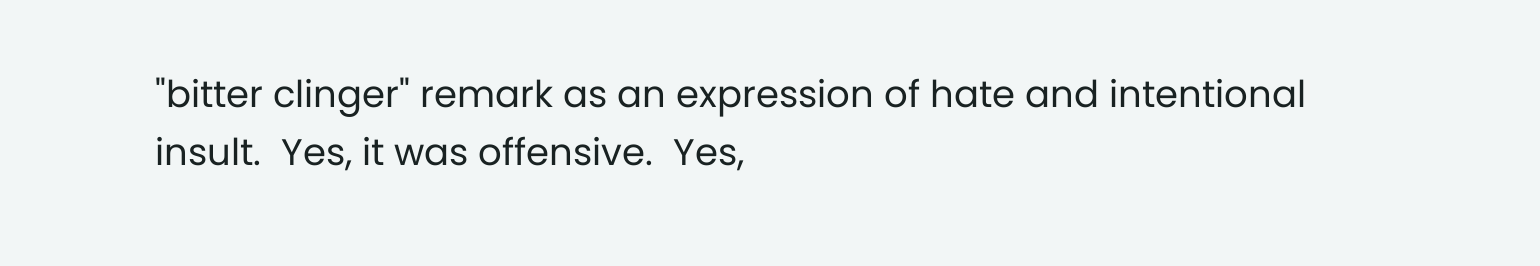"bitter clinger" remark as an expression of hate and intentional insult.  Yes, it was offensive.  Yes,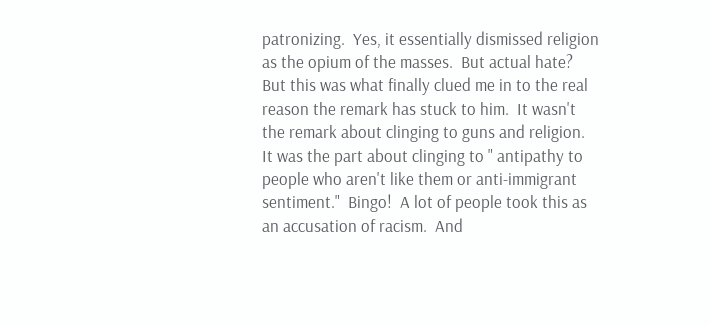patronizing.  Yes, it essentially dismissed religion as the opium of the masses.  But actual hate?  But this was what finally clued me in to the real reason the remark has stuck to him.  It wasn't the remark about clinging to guns and religion.  It was the part about clinging to " antipathy to people who aren't like them or anti-immigrant sentiment."  Bingo!  A lot of people took this as an accusation of racism.  And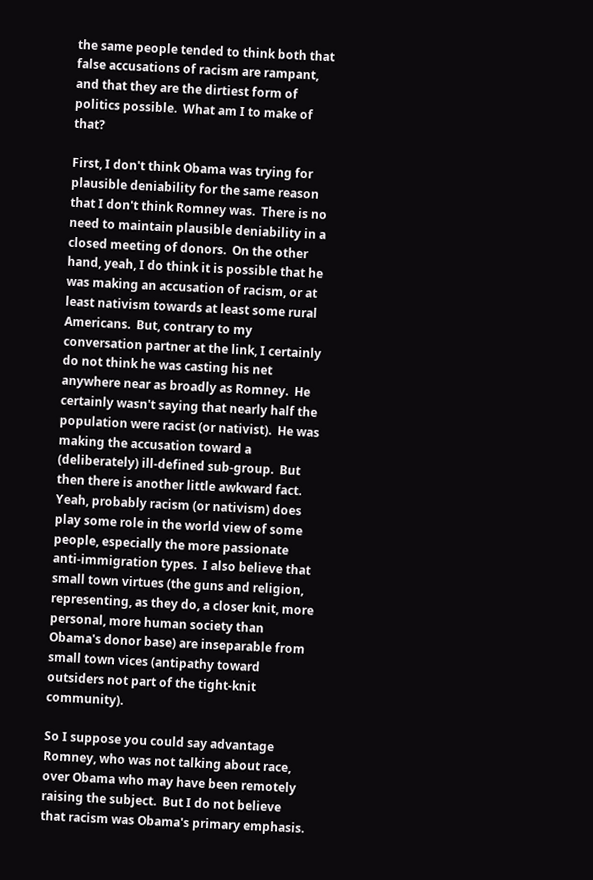the same people tended to think both that false accusations of racism are rampant, and that they are the dirtiest form of politics possible.  What am I to make of that?

First, I don't think Obama was trying for plausible deniability for the same reason that I don't think Romney was.  There is no need to maintain plausible deniability in a closed meeting of donors.  On the other hand, yeah, I do think it is possible that he was making an accusation of racism, or at least nativism towards at least some rural Americans.  But, contrary to my conversation partner at the link, I certainly do not think he was casting his net anywhere near as broadly as Romney.  He certainly wasn't saying that nearly half the population were racist (or nativist).  He was making the accusation toward a (deliberately) ill-defined sub-group.  But then there is another little awkward fact.  Yeah, probably racism (or nativism) does play some role in the world view of some people, especially the more passionate anti-immigration types.  I also believe that small town virtues (the guns and religion, representing, as they do, a closer knit, more personal, more human society than Obama's donor base) are inseparable from small town vices (antipathy toward outsiders not part of the tight-knit community).

So I suppose you could say advantage Romney, who was not talking about race, over Obama who may have been remotely raising the subject.  But I do not believe that racism was Obama's primary emphasis.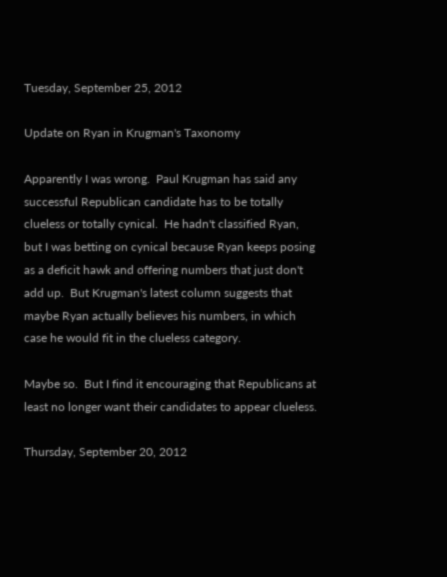Tuesday, September 25, 2012

Update on Ryan in Krugman's Taxonomy

Apparently I was wrong.  Paul Krugman has said any successful Republican candidate has to be totally clueless or totally cynical.  He hadn't classified Ryan, but I was betting on cynical because Ryan keeps posing as a deficit hawk and offering numbers that just don't add up.  But Krugman's latest column suggests that maybe Ryan actually believes his numbers, in which case he would fit in the clueless category.

Maybe so.  But I find it encouraging that Republicans at least no longer want their candidates to appear clueless.

Thursday, September 20, 2012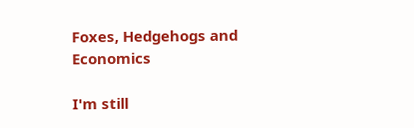Foxes, Hedgehogs and Economics

I'm still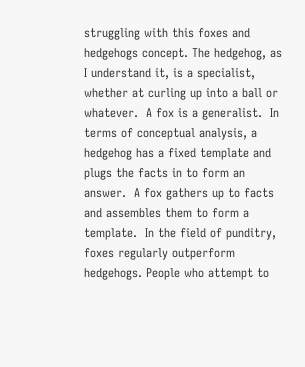struggling with this foxes and hedgehogs concept. The hedgehog, as I understand it, is a specialist, whether at curling up into a ball or whatever.  A fox is a generalist.  In terms of conceptual analysis, a hedgehog has a fixed template and plugs the facts in to form an answer.  A fox gathers up to facts and assembles them to form a template.  In the field of punditry, foxes regularly outperform hedgehogs. People who attempt to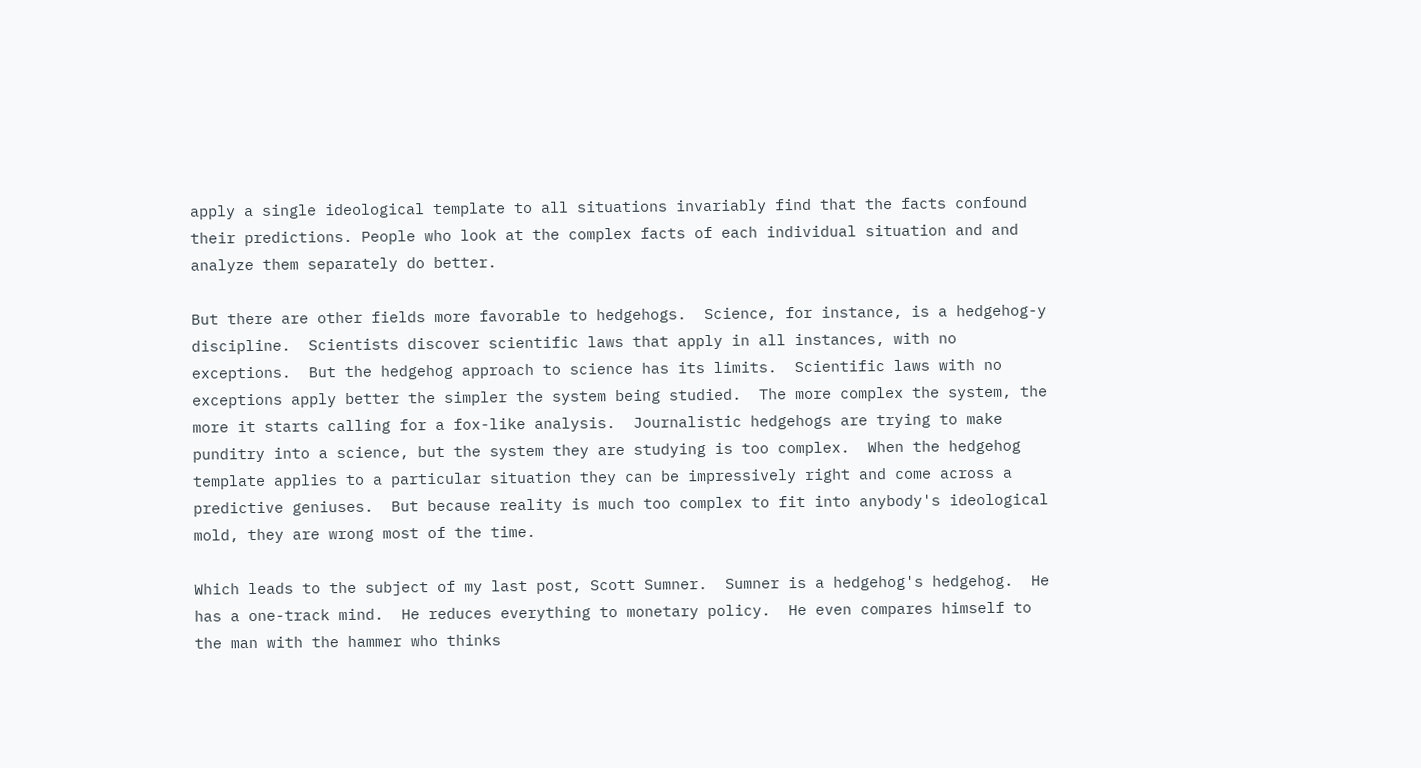apply a single ideological template to all situations invariably find that the facts confound their predictions. People who look at the complex facts of each individual situation and and analyze them separately do better.

But there are other fields more favorable to hedgehogs.  Science, for instance, is a hedgehog-y discipline.  Scientists discover scientific laws that apply in all instances, with no exceptions.  But the hedgehog approach to science has its limits.  Scientific laws with no exceptions apply better the simpler the system being studied.  The more complex the system, the more it starts calling for a fox-like analysis.  Journalistic hedgehogs are trying to make punditry into a science, but the system they are studying is too complex.  When the hedgehog template applies to a particular situation they can be impressively right and come across a predictive geniuses.  But because reality is much too complex to fit into anybody's ideological mold, they are wrong most of the time.

Which leads to the subject of my last post, Scott Sumner.  Sumner is a hedgehog's hedgehog.  He has a one-track mind.  He reduces everything to monetary policy.  He even compares himself to the man with the hammer who thinks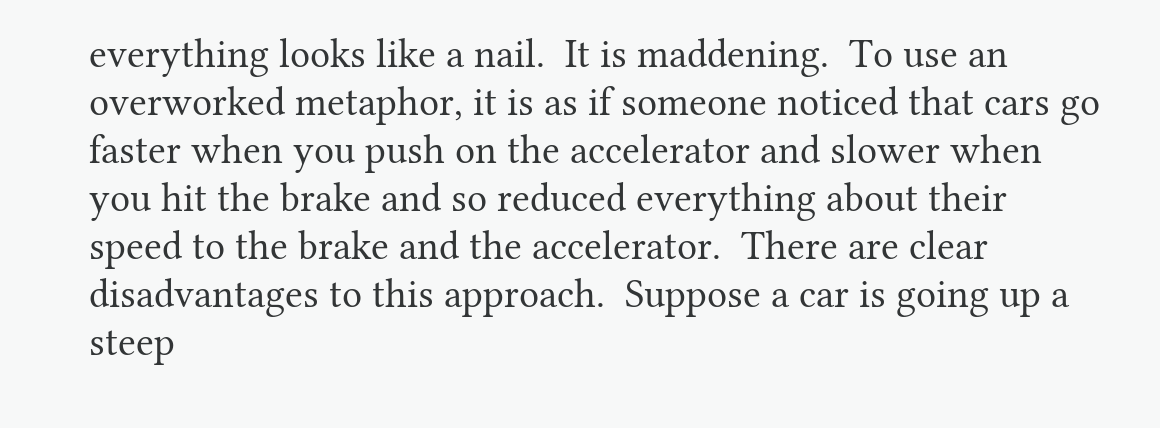everything looks like a nail.  It is maddening.  To use an overworked metaphor, it is as if someone noticed that cars go faster when you push on the accelerator and slower when you hit the brake and so reduced everything about their speed to the brake and the accelerator.  There are clear disadvantages to this approach.  Suppose a car is going up a steep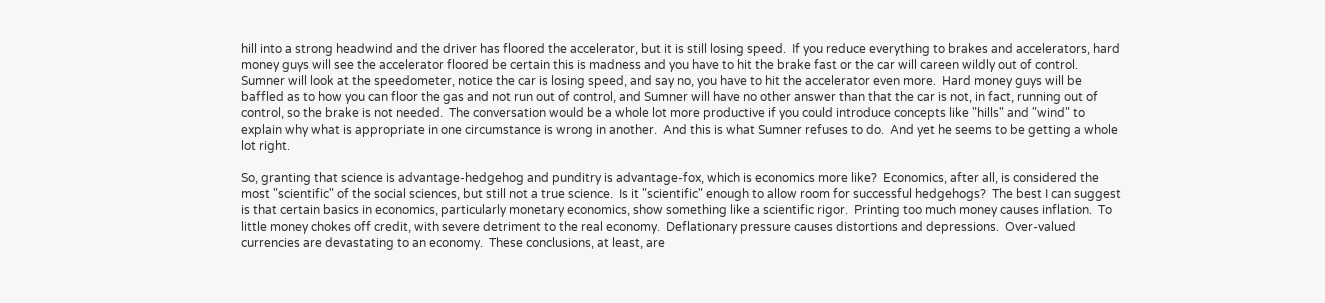hill into a strong headwind and the driver has floored the accelerator, but it is still losing speed.  If you reduce everything to brakes and accelerators, hard money guys will see the accelerator floored be certain this is madness and you have to hit the brake fast or the car will careen wildly out of control.  Sumner will look at the speedometer, notice the car is losing speed, and say no, you have to hit the accelerator even more.  Hard money guys will be baffled as to how you can floor the gas and not run out of control, and Sumner will have no other answer than that the car is not, in fact, running out of control, so the brake is not needed.  The conversation would be a whole lot more productive if you could introduce concepts like "hills" and "wind" to explain why what is appropriate in one circumstance is wrong in another.  And this is what Sumner refuses to do.  And yet he seems to be getting a whole lot right.

So, granting that science is advantage-hedgehog and punditry is advantage-fox, which is economics more like?  Economics, after all, is considered the most "scientific" of the social sciences, but still not a true science.  Is it "scientific" enough to allow room for successful hedgehogs?  The best I can suggest is that certain basics in economics, particularly monetary economics, show something like a scientific rigor.  Printing too much money causes inflation.  To little money chokes off credit, with severe detriment to the real economy.  Deflationary pressure causes distortions and depressions.  Over-valued currencies are devastating to an economy.  These conclusions, at least, are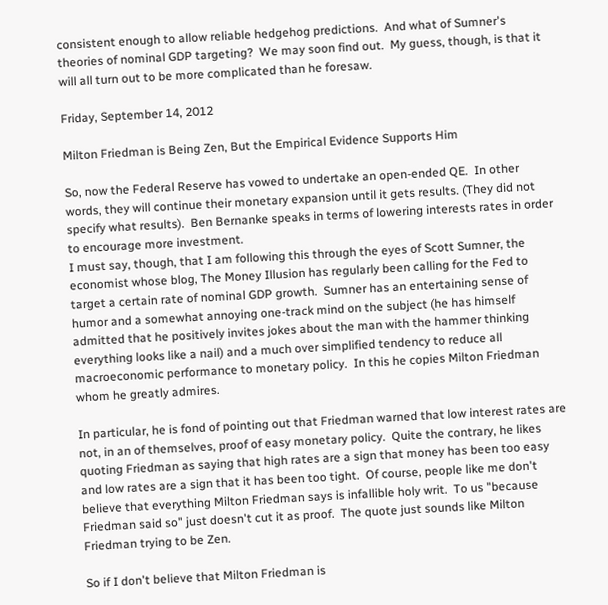consistent enough to allow reliable hedgehog predictions.  And what of Sumner's theories of nominal GDP targeting?  We may soon find out.  My guess, though, is that it will all turn out to be more complicated than he foresaw.

Friday, September 14, 2012

Milton Friedman is Being Zen, But the Empirical Evidence Supports Him

So, now the Federal Reserve has vowed to undertake an open-ended QE.  In other words, they will continue their monetary expansion until it gets results. (They did not specify what results).  Ben Bernanke speaks in terms of lowering interests rates in order to encourage more investment.
I must say, though, that I am following this through the eyes of Scott Sumner, the economist whose blog, The Money Illusion has regularly been calling for the Fed to target a certain rate of nominal GDP growth.  Sumner has an entertaining sense of humor and a somewhat annoying one-track mind on the subject (he has himself admitted that he positively invites jokes about the man with the hammer thinking everything looks like a nail) and a much over simplified tendency to reduce all macroeconomic performance to monetary policy.  In this he copies Milton Friedman whom he greatly admires.

In particular, he is fond of pointing out that Friedman warned that low interest rates are not, in an of themselves, proof of easy monetary policy.  Quite the contrary, he likes quoting Friedman as saying that high rates are a sign that money has been too easy and low rates are a sign that it has been too tight.  Of course, people like me don't believe that everything Milton Friedman says is infallible holy writ.  To us "because Friedman said so" just doesn't cut it as proof.  The quote just sounds like Milton Friedman trying to be Zen.

So if I don't believe that Milton Friedman is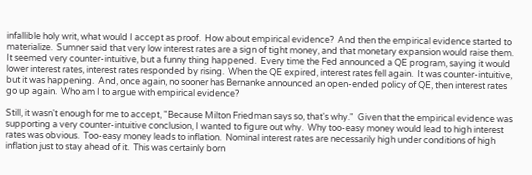infallible holy writ, what would I accept as proof.  How about empirical evidence?  And then the empirical evidence started to materialize.  Sumner said that very low interest rates are a sign of tight money, and that monetary expansion would raise them. It seemed very counter-intuitive, but a funny thing happened.  Every time the Fed announced a QE program, saying it would lower interest rates, interest rates responded by rising.  When the QE expired, interest rates fell again.  It was counter-intuitive, but it was happening.  And, once again, no sooner has Bernanke announced an open-ended policy of QE, then interest rates go up again.  Who am I to argue with empirical evidence?

Still, it wasn't enough for me to accept, "Because Milton Friedman says so, that's why."  Given that the empirical evidence was supporting a very counter-intuitive conclusion, I wanted to figure out why.  Why too-easy money would lead to high interest rates was obvious.  Too-easy money leads to inflation.  Nominal interest rates are necessarily high under conditions of high inflation just to stay ahead of it.  This was certainly born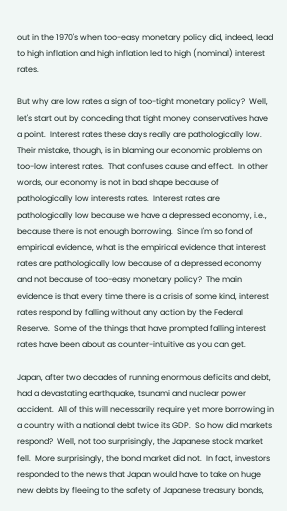out in the 1970's when too-easy monetary policy did, indeed, lead to high inflation and high inflation led to high (nominal) interest rates.

But why are low rates a sign of too-tight monetary policy?  Well, let's start out by conceding that tight money conservatives have a point.  Interest rates these days really are pathologically low.  Their mistake, though, is in blaming our economic problems on too-low interest rates.  That confuses cause and effect.  In other words, our economy is not in bad shape because of pathologically low interests rates.  Interest rates are pathologically low because we have a depressed economy, i.e., because there is not enough borrowing.  Since I'm so fond of empirical evidence, what is the empirical evidence that interest rates are pathologically low because of a depressed economy and not because of too-easy monetary policy?  The main evidence is that every time there is a crisis of some kind, interest rates respond by falling without any action by the Federal Reserve.  Some of the things that have prompted falling interest rates have been about as counter-intuitive as you can get.

Japan, after two decades of running enormous deficits and debt, had a devastating earthquake, tsunami and nuclear power accident.  All of this will necessarily require yet more borrowing in a country with a national debt twice its GDP.  So how did markets respond?  Well, not too surprisingly, the Japanese stock market fell.  More surprisingly, the bond market did not.  In fact, investors responded to the news that Japan would have to take on huge new debts by fleeing to the safety of Japanese treasury bonds,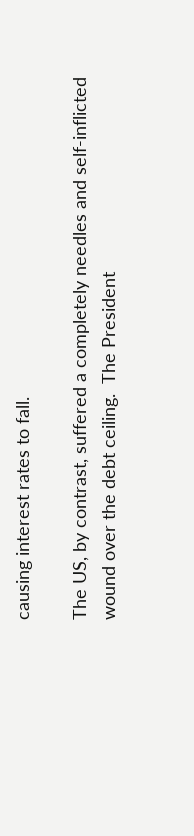causing interest rates to fall.

The US, by contrast, suffered a completely needles and self-inflicted wound over the debt ceiling.  The President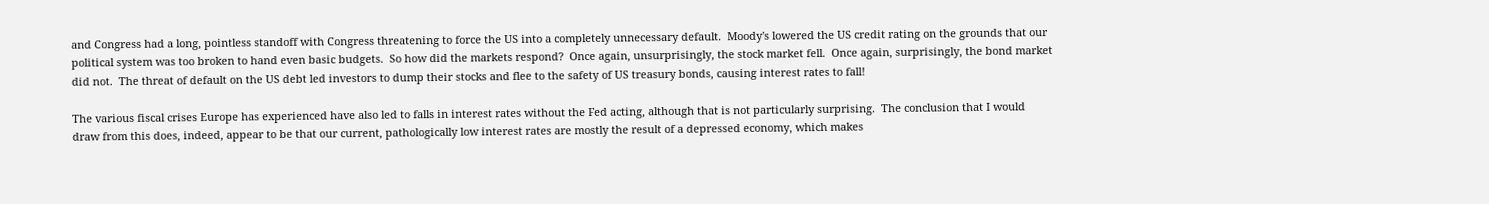and Congress had a long, pointless standoff with Congress threatening to force the US into a completely unnecessary default.  Moody's lowered the US credit rating on the grounds that our political system was too broken to hand even basic budgets.  So how did the markets respond?  Once again, unsurprisingly, the stock market fell.  Once again, surprisingly, the bond market did not.  The threat of default on the US debt led investors to dump their stocks and flee to the safety of US treasury bonds, causing interest rates to fall!

The various fiscal crises Europe has experienced have also led to falls in interest rates without the Fed acting, although that is not particularly surprising.  The conclusion that I would draw from this does, indeed, appear to be that our current, pathologically low interest rates are mostly the result of a depressed economy, which makes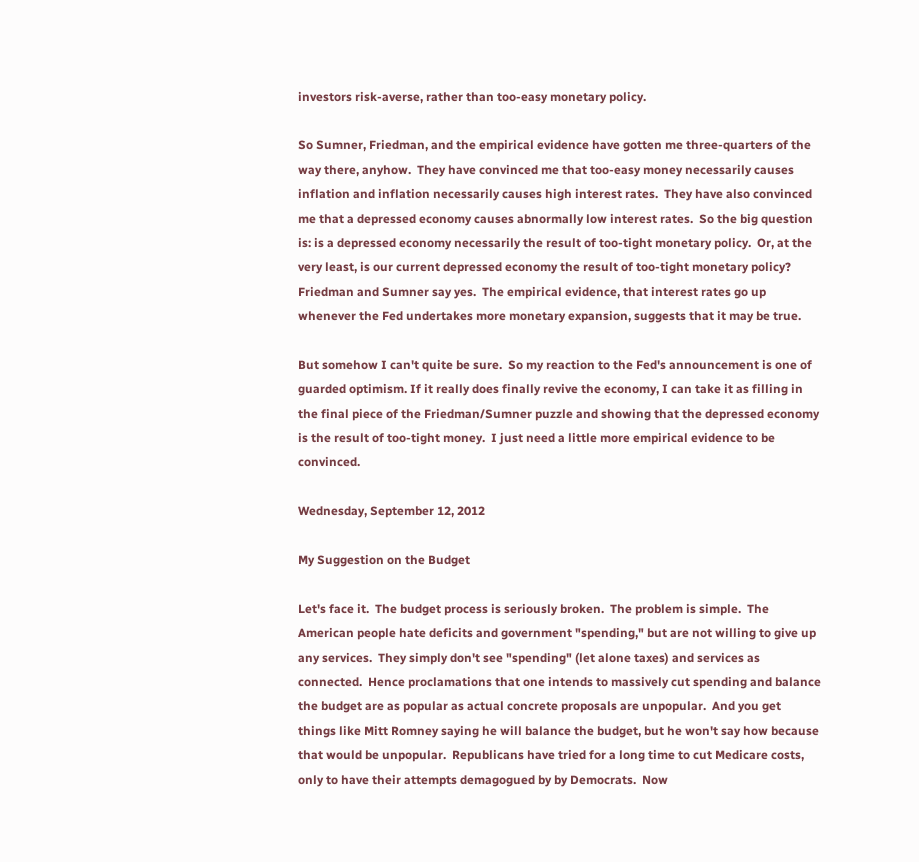investors risk-averse, rather than too-easy monetary policy.

So Sumner, Friedman, and the empirical evidence have gotten me three-quarters of the way there, anyhow.  They have convinced me that too-easy money necessarily causes inflation and inflation necessarily causes high interest rates.  They have also convinced me that a depressed economy causes abnormally low interest rates.  So the big question is: is a depressed economy necessarily the result of too-tight monetary policy.  Or, at the very least, is our current depressed economy the result of too-tight monetary policy?  Friedman and Sumner say yes.  The empirical evidence, that interest rates go up whenever the Fed undertakes more monetary expansion, suggests that it may be true.

But somehow I can't quite be sure.  So my reaction to the Fed's announcement is one of guarded optimism. If it really does finally revive the economy, I can take it as filling in the final piece of the Friedman/Sumner puzzle and showing that the depressed economy is the result of too-tight money.  I just need a little more empirical evidence to be convinced.

Wednesday, September 12, 2012

My Suggestion on the Budget

Let's face it.  The budget process is seriously broken.  The problem is simple.  The American people hate deficits and government "spending," but are not willing to give up any services.  They simply don't see "spending" (let alone taxes) and services as connected.  Hence proclamations that one intends to massively cut spending and balance the budget are as popular as actual concrete proposals are unpopular.  And you get things like Mitt Romney saying he will balance the budget, but he won't say how because that would be unpopular.  Republicans have tried for a long time to cut Medicare costs, only to have their attempts demagogued by by Democrats.  Now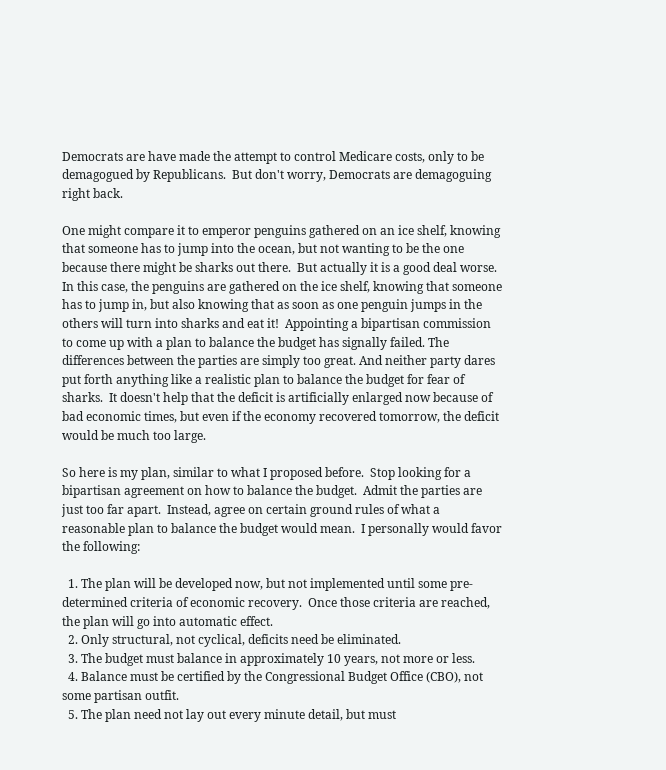Democrats are have made the attempt to control Medicare costs, only to be demagogued by Republicans.  But don't worry, Democrats are demagoguing right back.

One might compare it to emperor penguins gathered on an ice shelf, knowing that someone has to jump into the ocean, but not wanting to be the one because there might be sharks out there.  But actually it is a good deal worse.  In this case, the penguins are gathered on the ice shelf, knowing that someone has to jump in, but also knowing that as soon as one penguin jumps in the others will turn into sharks and eat it!  Appointing a bipartisan commission to come up with a plan to balance the budget has signally failed. The differences between the parties are simply too great. And neither party dares put forth anything like a realistic plan to balance the budget for fear of sharks.  It doesn't help that the deficit is artificially enlarged now because of bad economic times, but even if the economy recovered tomorrow, the deficit would be much too large.

So here is my plan, similar to what I proposed before.  Stop looking for a bipartisan agreement on how to balance the budget.  Admit the parties are just too far apart.  Instead, agree on certain ground rules of what a reasonable plan to balance the budget would mean.  I personally would favor the following:

  1. The plan will be developed now, but not implemented until some pre-determined criteria of economic recovery.  Once those criteria are reached, the plan will go into automatic effect.
  2. Only structural, not cyclical, deficits need be eliminated.
  3. The budget must balance in approximately 10 years, not more or less.
  4. Balance must be certified by the Congressional Budget Office (CBO), not some partisan outfit.
  5. The plan need not lay out every minute detail, but must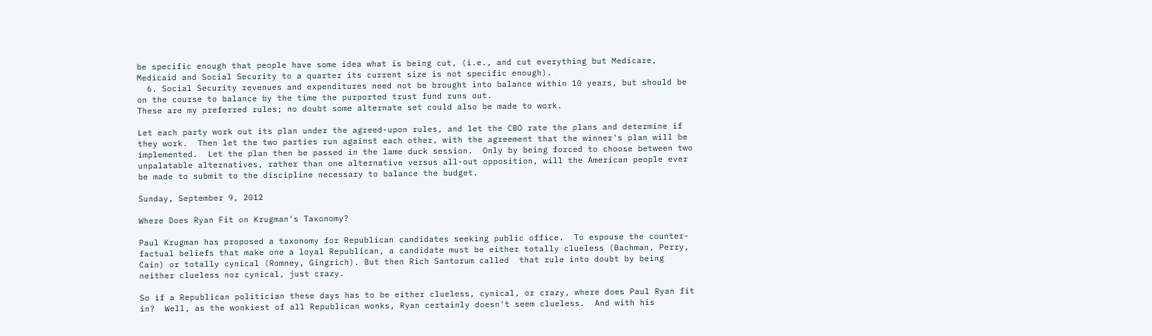be specific enough that people have some idea what is being cut, (i.e., and cut everything but Medicare, Medicaid and Social Security to a quarter its current size is not specific enough).
  6. Social Security revenues and expenditures need not be brought into balance within 10 years, but should be on the course to balance by the time the purported trust fund runs out.
These are my preferred rules; no doubt some alternate set could also be made to work.

Let each party work out its plan under the agreed-upon rules, and let the CBO rate the plans and determine if they work.  Then let the two parties run against each other, with the agreement that the winner's plan will be implemented.  Let the plan then be passed in the lame duck session.  Only by being forced to choose between two unpalatable alternatives, rather than one alternative versus all-out opposition, will the American people ever be made to submit to the discipline necessary to balance the budget.

Sunday, September 9, 2012

Where Does Ryan Fit on Krugman's Taxonomy?

Paul Krugman has proposed a taxonomy for Republican candidates seeking public office.  To espouse the counter-factual beliefs that make one a loyal Republican, a candidate must be either totally clueless (Bachman, Perry, Cain) or totally cynical (Romney, Gingrich). But then Rich Santorum called  that rule into doubt by being neither clueless nor cynical, just crazy.

So if a Republican politician these days has to be either clueless, cynical, or crazy, where does Paul Ryan fit in?  Well, as the wonkiest of all Republican wonks, Ryan certainly doesn't seem clueless.  And with his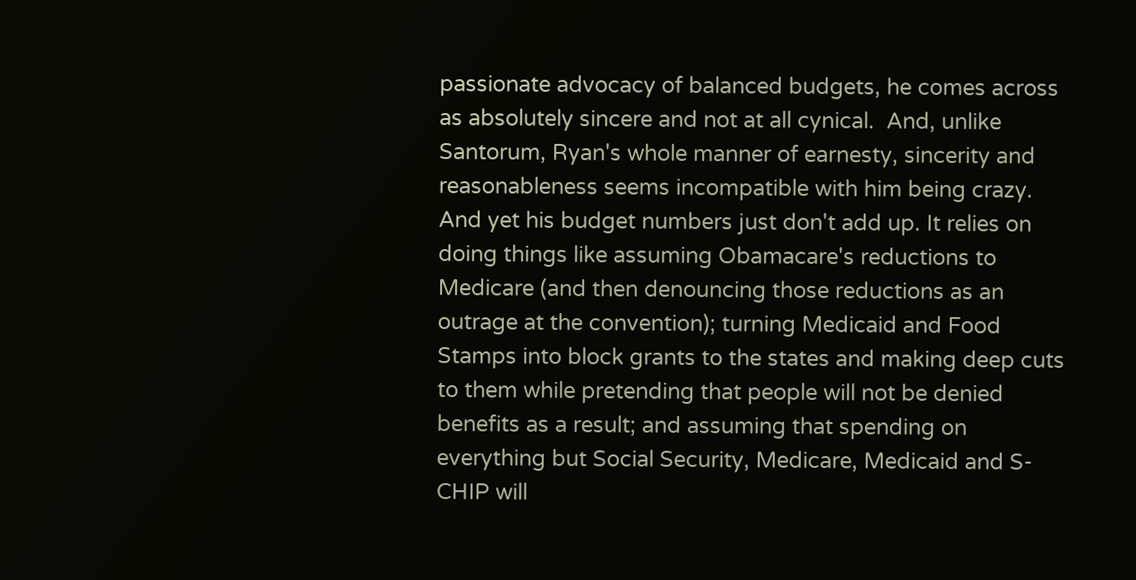passionate advocacy of balanced budgets, he comes across as absolutely sincere and not at all cynical.  And, unlike Santorum, Ryan's whole manner of earnesty, sincerity and reasonableness seems incompatible with him being crazy.  And yet his budget numbers just don't add up. It relies on doing things like assuming Obamacare's reductions to Medicare (and then denouncing those reductions as an outrage at the convention); turning Medicaid and Food Stamps into block grants to the states and making deep cuts to them while pretending that people will not be denied benefits as a result; and assuming that spending on everything but Social Security, Medicare, Medicaid and S-CHIP will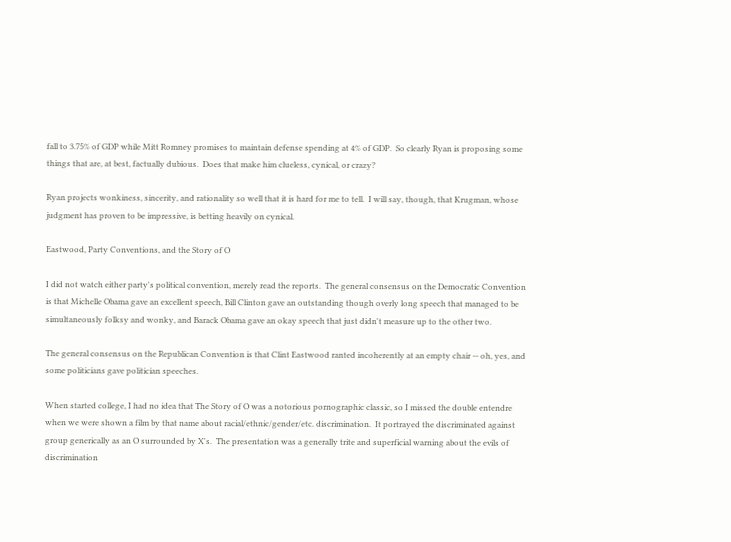fall to 3.75% of GDP while Mitt Romney promises to maintain defense spending at 4% of GDP.  So clearly Ryan is proposing some things that are, at best, factually dubious.  Does that make him clueless, cynical, or crazy?

Ryan projects wonkiness, sincerity, and rationality so well that it is hard for me to tell.  I will say, though, that Krugman, whose judgment has proven to be impressive, is betting heavily on cynical.

Eastwood, Party Conventions, and the Story of O

I did not watch either party's political convention, merely read the reports.  The general consensus on the Democratic Convention is that Michelle Obama gave an excellent speech, Bill Clinton gave an outstanding though overly long speech that managed to be simultaneously folksy and wonky, and Barack Obama gave an okay speech that just didn't measure up to the other two.

The general consensus on the Republican Convention is that Clint Eastwood ranted incoherently at an empty chair -- oh, yes, and some politicians gave politician speeches.

When started college, I had no idea that The Story of O was a notorious pornographic classic, so I missed the double entendre when we were shown a film by that name about racial/ethnic/gender/etc. discrimination.  It portrayed the discriminated against group generically as an O surrounded by X's.  The presentation was a generally trite and superficial warning about the evils of discrimination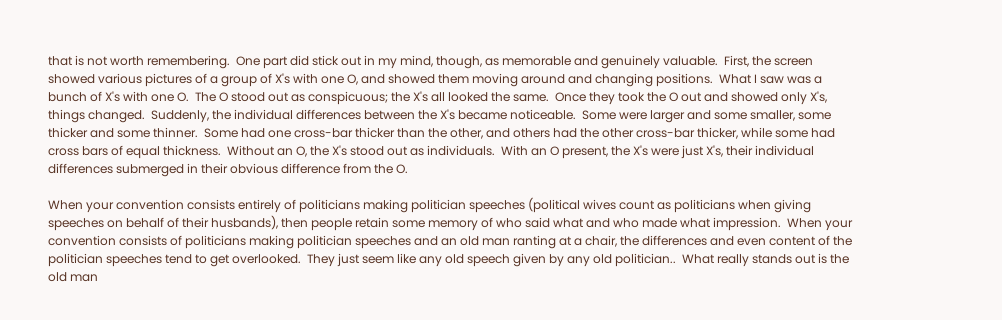that is not worth remembering.  One part did stick out in my mind, though, as memorable and genuinely valuable.  First, the screen showed various pictures of a group of X's with one O, and showed them moving around and changing positions.  What I saw was a bunch of X's with one O.  The O stood out as conspicuous; the X's all looked the same.  Once they took the O out and showed only X's, things changed.  Suddenly, the individual differences between the X's became noticeable.  Some were larger and some smaller, some thicker and some thinner.  Some had one cross-bar thicker than the other, and others had the other cross-bar thicker, while some had cross bars of equal thickness.  Without an O, the X's stood out as individuals.  With an O present, the X's were just X's, their individual differences submerged in their obvious difference from the O.

When your convention consists entirely of politicians making politician speeches (political wives count as politicians when giving speeches on behalf of their husbands), then people retain some memory of who said what and who made what impression.  When your convention consists of politicians making politician speeches and an old man ranting at a chair, the differences and even content of the politician speeches tend to get overlooked.  They just seem like any old speech given by any old politician..  What really stands out is the old man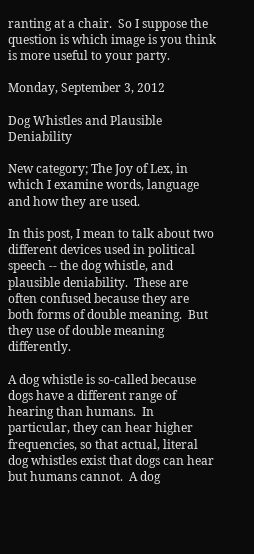ranting at a chair.  So I suppose the question is which image is you think is more useful to your party.

Monday, September 3, 2012

Dog Whistles and Plausible Deniability

New category; The Joy of Lex, in which I examine words, language and how they are used.

In this post, I mean to talk about two different devices used in political speech -- the dog whistle, and plausible deniability.  These are often confused because they are both forms of double meaning.  But they use of double meaning differently.

A dog whistle is so-called because dogs have a different range of hearing than humans.  In particular, they can hear higher frequencies, so that actual, literal dog whistles exist that dogs can hear but humans cannot.  A dog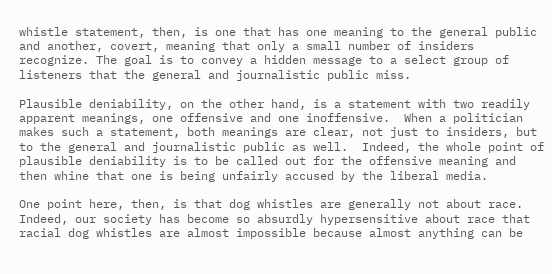whistle statement, then, is one that has one meaning to the general public and another, covert, meaning that only a small number of insiders recognize. The goal is to convey a hidden message to a select group of listeners that the general and journalistic public miss.

Plausible deniability, on the other hand, is a statement with two readily apparent meanings, one offensive and one inoffensive.  When a politician makes such a statement, both meanings are clear, not just to insiders, but to the general and journalistic public as well.  Indeed, the whole point of plausible deniability is to be called out for the offensive meaning and then whine that one is being unfairly accused by the liberal media.

One point here, then, is that dog whistles are generally not about race.  Indeed, our society has become so absurdly hypersensitive about race that racial dog whistles are almost impossible because almost anything can be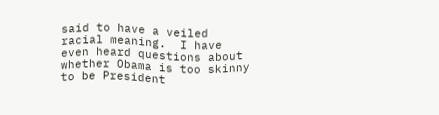said to have a veiled racial meaning.  I have even heard questions about whether Obama is too skinny to be President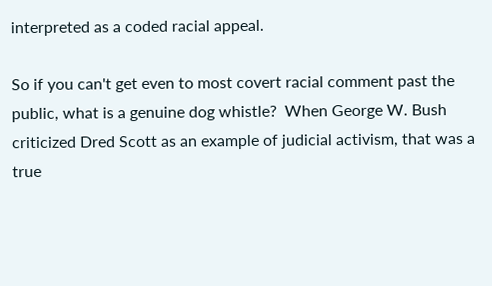interpreted as a coded racial appeal.

So if you can't get even to most covert racial comment past the public, what is a genuine dog whistle?  When George W. Bush criticized Dred Scott as an example of judicial activism, that was a true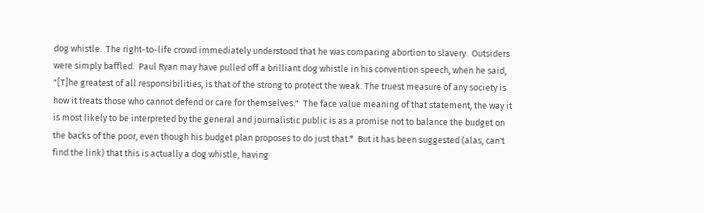dog whistle.  The right-to-life crowd immediately understood that he was comparing abortion to slavery.  Outsiders were simply baffled.  Paul Ryan may have pulled off a brilliant dog whistle in his convention speech, when he said, "[T]he greatest of all responsibilities, is that of the strong to protect the weak. The truest measure of any society is how it treats those who cannot defend or care for themselves."  The face value meaning of that statement, the way it is most likely to be interpreted by the general and journalistic public is as a promise not to balance the budget on the backs of the poor, even though his budget plan proposes to do just that.*  But it has been suggested (alas, can't find the link) that this is actually a dog whistle, having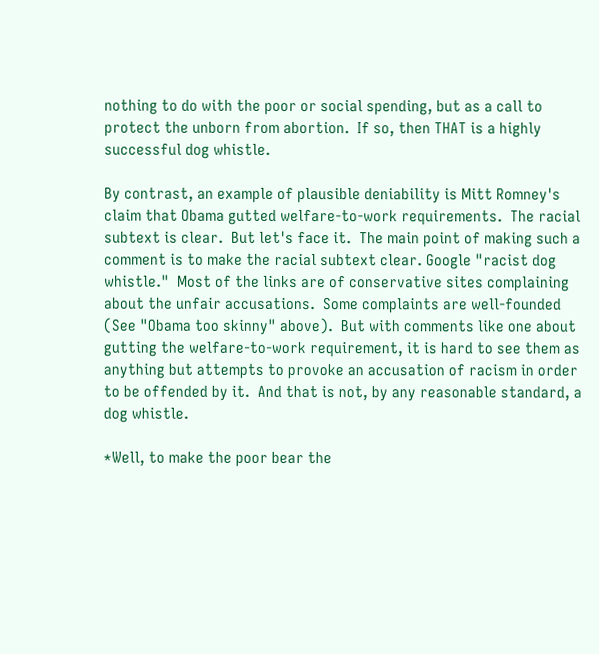nothing to do with the poor or social spending, but as a call to protect the unborn from abortion.  If so, then THAT is a highly successful dog whistle.

By contrast, an example of plausible deniability is Mitt Romney's claim that Obama gutted welfare-to-work requirements.  The racial subtext is clear.  But let's face it.  The main point of making such a comment is to make the racial subtext clear. Google "racist dog whistle."  Most of the links are of conservative sites complaining about the unfair accusations.  Some complaints are well-founded (See "Obama too skinny" above).  But with comments like one about gutting the welfare-to-work requirement, it is hard to see them as anything but attempts to provoke an accusation of racism in order to be offended by it.  And that is not, by any reasonable standard, a dog whistle.

*Well, to make the poor bear the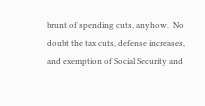brunt of spending cuts, anyhow.  No doubt the tax cuts, defense increases, and exemption of Social Security and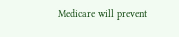Medicare will prevent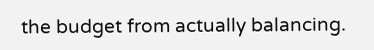the budget from actually balancing.